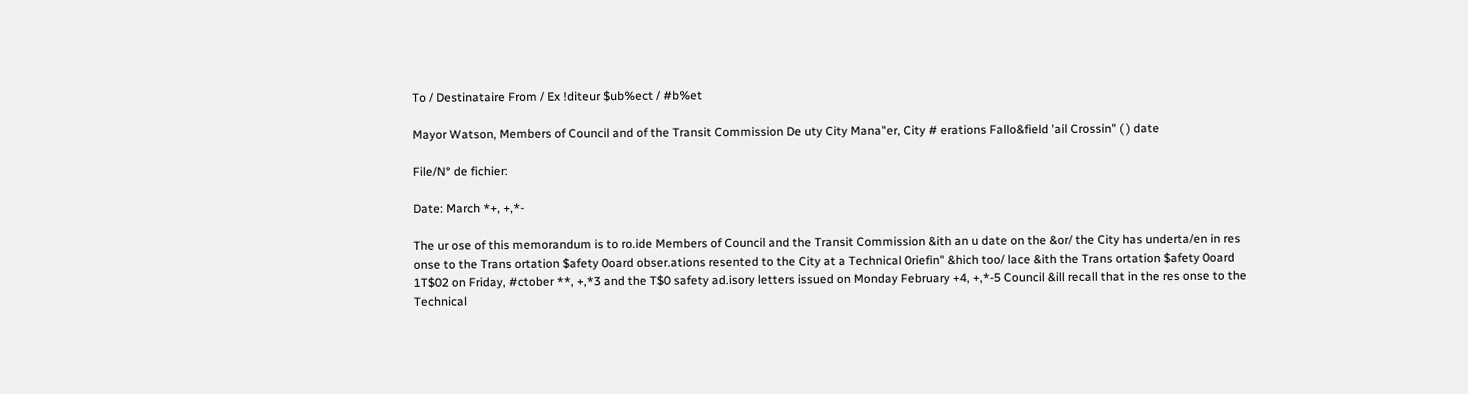To / Destinataire From / Ex !diteur $ub%ect / #b%et

Mayor Watson, Members of Council and of the Transit Commission De uty City Mana"er, City # erations Fallo&field 'ail Crossin" ( ) date

File/N° de fichier:

Date: March *+, +,*-

The ur ose of this memorandum is to ro.ide Members of Council and the Transit Commission &ith an u date on the &or/ the City has underta/en in res onse to the Trans ortation $afety 0oard obser.ations resented to the City at a Technical 0riefin" &hich too/ lace &ith the Trans ortation $afety 0oard 1T$02 on Friday, #ctober **, +,*3 and the T$0 safety ad.isory letters issued on Monday February +4, +,*-5 Council &ill recall that in the res onse to the Technical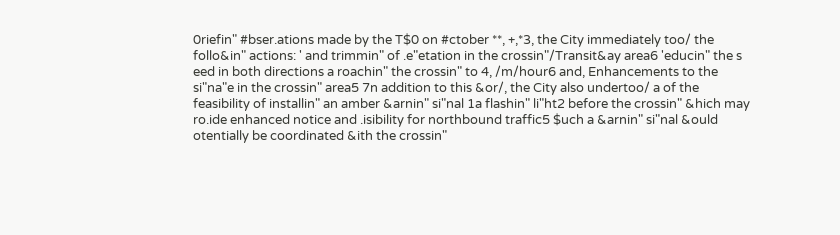0riefin" #bser.ations made by the T$0 on #ctober **, +,*3, the City immediately too/ the follo&in" actions: ' and trimmin" of .e"etation in the crossin"/Transit&ay area6 'educin" the s eed in both directions a roachin" the crossin" to 4, /m/hour6 and, Enhancements to the si"na"e in the crossin" area5 7n addition to this &or/, the City also undertoo/ a of the feasibility of installin" an amber &arnin" si"nal 1a flashin" li"ht2 before the crossin" &hich may ro.ide enhanced notice and .isibility for northbound traffic5 $uch a &arnin" si"nal &ould otentially be coordinated &ith the crossin"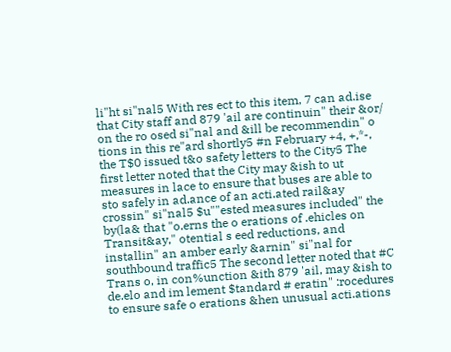li"ht si"nal5 With res ect to this item, 7 can ad.ise that City staff and 879 'ail are continuin" their &or/ on the ro osed si"nal and &ill be recommendin" o tions in this re"ard shortly5 #n February +4, +,*-, the T$0 issued t&o safety letters to the City5 The first letter noted that the City may &ish to ut measures in lace to ensure that buses are able to sto safely in ad.ance of an acti.ated rail&ay crossin" si"nal5 $u""ested measures included" the by(la& that "o.erns the o erations of .ehicles on Transit&ay," otential s eed reductions, and installin" an amber early &arnin" si"nal for southbound traffic5 The second letter noted that #C Trans o, in con%unction &ith 879 'ail, may &ish to de.elo and im lement $tandard # eratin" :rocedures to ensure safe o erations &hen unusual acti.ations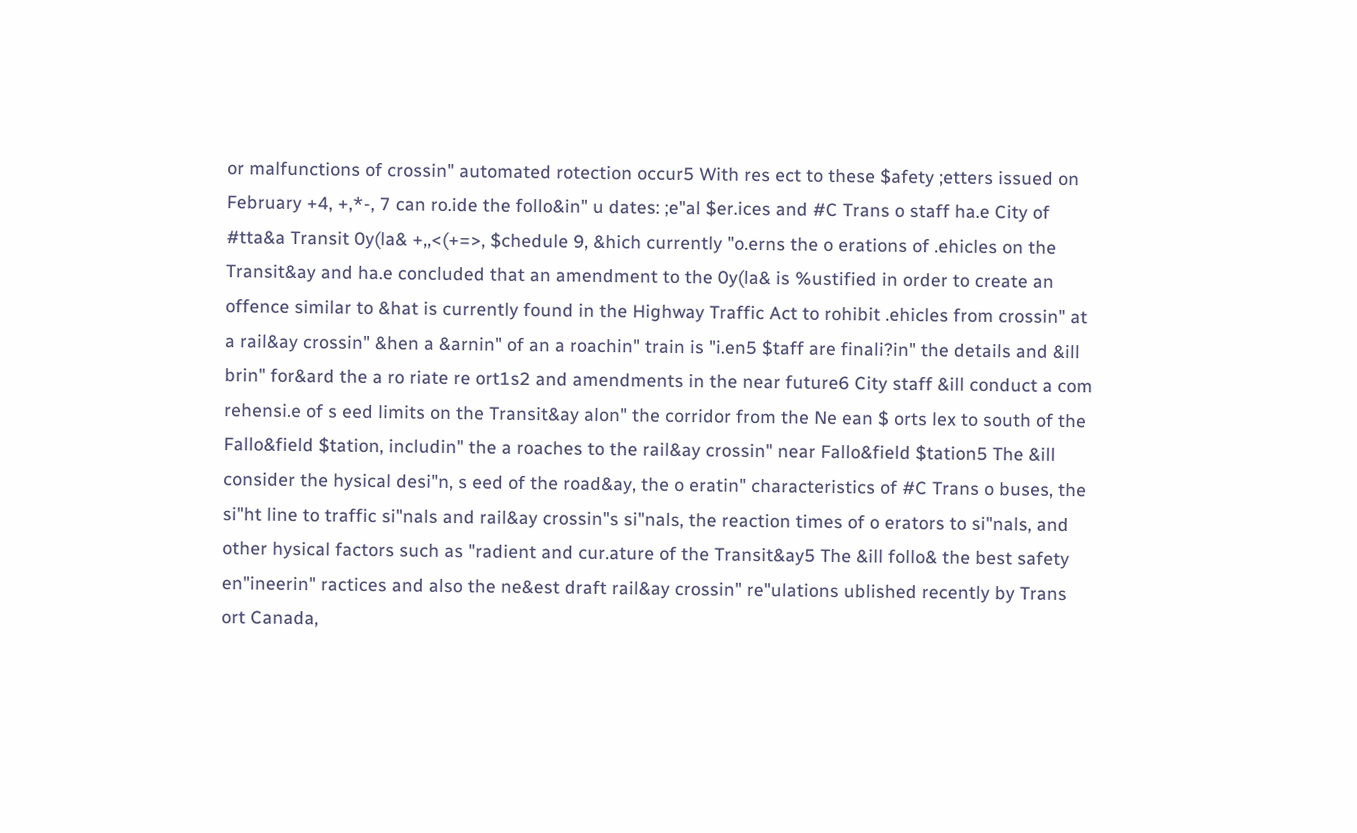or malfunctions of crossin" automated rotection occur5 With res ect to these $afety ;etters issued on February +4, +,*-, 7 can ro.ide the follo&in" u dates: ;e"al $er.ices and #C Trans o staff ha.e City of #tta&a Transit 0y(la& +,,<(+=>, $chedule 9, &hich currently "o.erns the o erations of .ehicles on the Transit&ay and ha.e concluded that an amendment to the 0y(la& is %ustified in order to create an offence similar to &hat is currently found in the Highway Traffic Act to rohibit .ehicles from crossin" at a rail&ay crossin" &hen a &arnin" of an a roachin" train is "i.en5 $taff are finali?in" the details and &ill brin" for&ard the a ro riate re ort1s2 and amendments in the near future6 City staff &ill conduct a com rehensi.e of s eed limits on the Transit&ay alon" the corridor from the Ne ean $ orts lex to south of the Fallo&field $tation, includin" the a roaches to the rail&ay crossin" near Fallo&field $tation5 The &ill consider the hysical desi"n, s eed of the road&ay, the o eratin" characteristics of #C Trans o buses, the si"ht line to traffic si"nals and rail&ay crossin"s si"nals, the reaction times of o erators to si"nals, and other hysical factors such as "radient and cur.ature of the Transit&ay5 The &ill follo& the best safety en"ineerin" ractices and also the ne&est draft rail&ay crossin" re"ulations ublished recently by Trans ort Canada,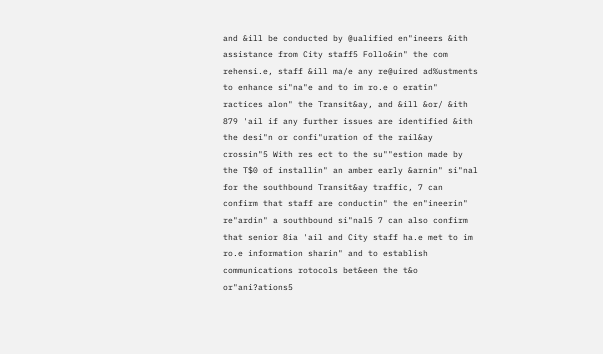and &ill be conducted by @ualified en"ineers &ith assistance from City staff5 Follo&in" the com rehensi.e, staff &ill ma/e any re@uired ad%ustments to enhance si"na"e and to im ro.e o eratin" ractices alon" the Transit&ay, and &ill &or/ &ith 879 'ail if any further issues are identified &ith the desi"n or confi"uration of the rail&ay crossin"5 With res ect to the su""estion made by the T$0 of installin" an amber early &arnin" si"nal for the southbound Transit&ay traffic, 7 can confirm that staff are conductin" the en"ineerin" re"ardin" a southbound si"nal5 7 can also confirm that senior 8ia 'ail and City staff ha.e met to im ro.e information sharin" and to establish communications rotocols bet&een the t&o or"ani?ations5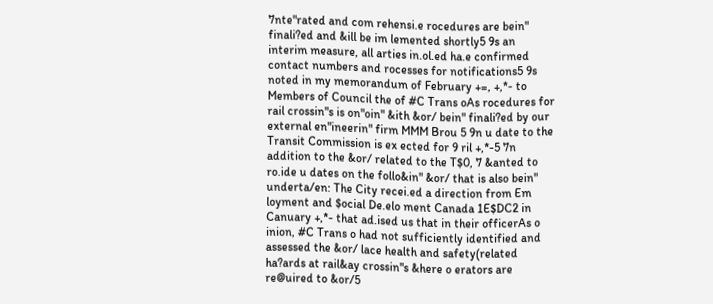7nte"rated and com rehensi.e rocedures are bein" finali?ed and &ill be im lemented shortly5 9s an interim measure, all arties in.ol.ed ha.e confirmed contact numbers and rocesses for notifications5 9s noted in my memorandum of February +=, +,*- to Members of Council the of #C Trans oAs rocedures for rail crossin"s is on"oin" &ith &or/ bein" finali?ed by our external en"ineerin" firm MMM Brou 5 9n u date to the Transit Commission is ex ected for 9 ril +,*-5 7n addition to the &or/ related to the T$0, 7 &anted to ro.ide u dates on the follo&in" &or/ that is also bein" underta/en: The City recei.ed a direction from Em loyment and $ocial De.elo ment Canada 1E$DC2 in Canuary +,*- that ad.ised us that in their officerAs o inion, #C Trans o had not sufficiently identified and assessed the &or/ lace health and safety(related ha?ards at rail&ay crossin"s &here o erators are re@uired to &or/5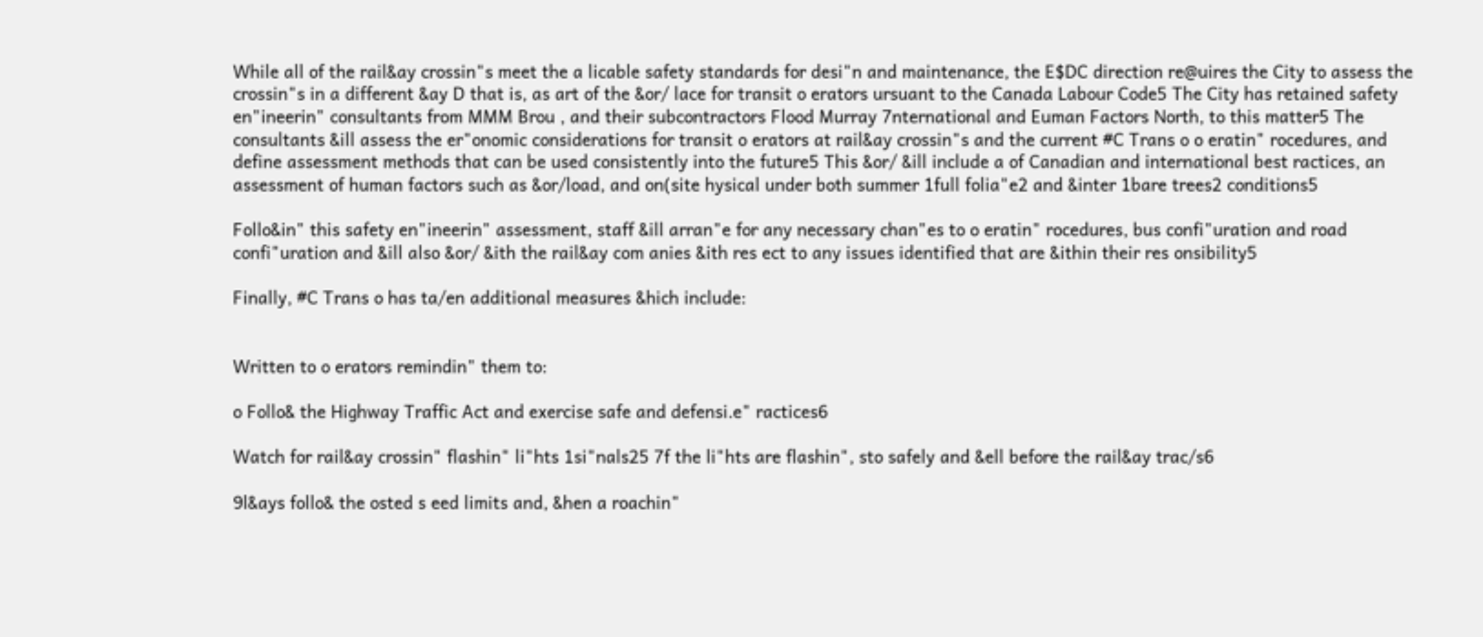While all of the rail&ay crossin"s meet the a licable safety standards for desi"n and maintenance, the E$DC direction re@uires the City to assess the crossin"s in a different &ay D that is, as art of the &or/ lace for transit o erators ursuant to the Canada Labour Code5 The City has retained safety en"ineerin" consultants from MMM Brou , and their subcontractors Flood Murray 7nternational and Euman Factors North, to this matter5 The consultants &ill assess the er"onomic considerations for transit o erators at rail&ay crossin"s and the current #C Trans o o eratin" rocedures, and define assessment methods that can be used consistently into the future5 This &or/ &ill include a of Canadian and international best ractices, an assessment of human factors such as &or/load, and on(site hysical under both summer 1full folia"e2 and &inter 1bare trees2 conditions5

Follo&in" this safety en"ineerin" assessment, staff &ill arran"e for any necessary chan"es to o eratin" rocedures, bus confi"uration and road confi"uration and &ill also &or/ &ith the rail&ay com anies &ith res ect to any issues identified that are &ithin their res onsibility5

Finally, #C Trans o has ta/en additional measures &hich include:


Written to o erators remindin" them to:

o Follo& the Highway Traffic Act and exercise safe and defensi.e" ractices6

Watch for rail&ay crossin" flashin" li"hts 1si"nals25 7f the li"hts are flashin", sto safely and &ell before the rail&ay trac/s6

9l&ays follo& the osted s eed limits and, &hen a roachin"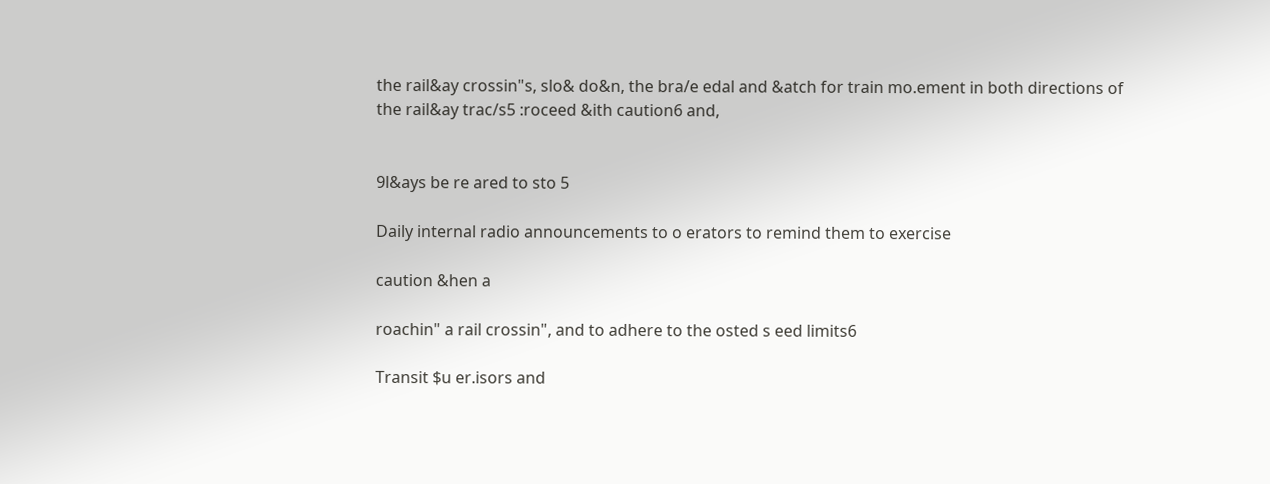the rail&ay crossin"s, slo& do&n, the bra/e edal and &atch for train mo.ement in both directions of the rail&ay trac/s5 :roceed &ith caution6 and,


9l&ays be re ared to sto 5

Daily internal radio announcements to o erators to remind them to exercise

caution &hen a

roachin" a rail crossin", and to adhere to the osted s eed limits6

Transit $u er.isors and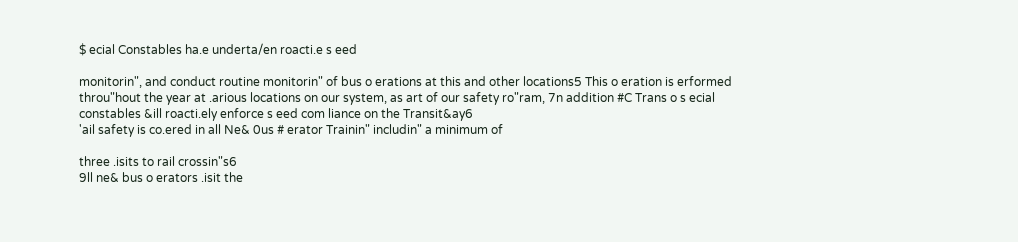$ ecial Constables ha.e underta/en roacti.e s eed

monitorin", and conduct routine monitorin" of bus o erations at this and other locations5 This o eration is erformed throu"hout the year at .arious locations on our system, as art of our safety ro"ram, 7n addition #C Trans o s ecial constables &ill roacti.ely enforce s eed com liance on the Transit&ay6
'ail safety is co.ered in all Ne& 0us # erator Trainin" includin" a minimum of

three .isits to rail crossin"s6
9ll ne& bus o erators .isit the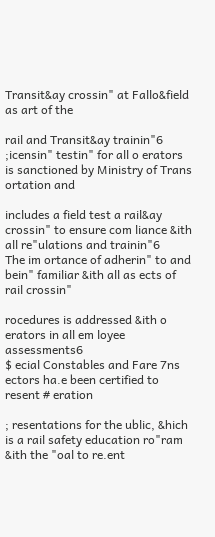Transit&ay crossin" at Fallo&field as art of the

rail and Transit&ay trainin"6
;icensin" testin" for all o erators is sanctioned by Ministry of Trans ortation and

includes a field test a rail&ay crossin" to ensure com liance &ith all re"ulations and trainin"6
The im ortance of adherin" to and bein" familiar &ith all as ects of rail crossin"

rocedures is addressed &ith o erators in all em loyee assessments6
$ ecial Constables and Fare 7ns ectors ha.e been certified to resent # eration

; resentations for the ublic, &hich is a rail safety education ro"ram &ith the "oal to re.ent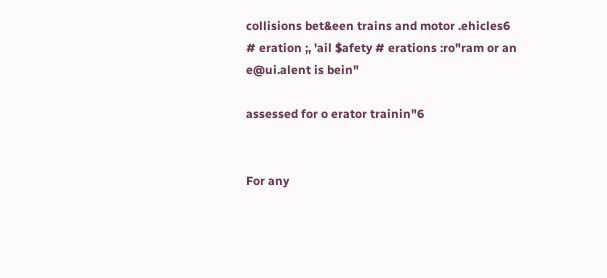collisions bet&een trains and motor .ehicles6
# eration ;, 'ail $afety # erations :ro"ram or an e@ui.alent is bein"

assessed for o erator trainin"6


For any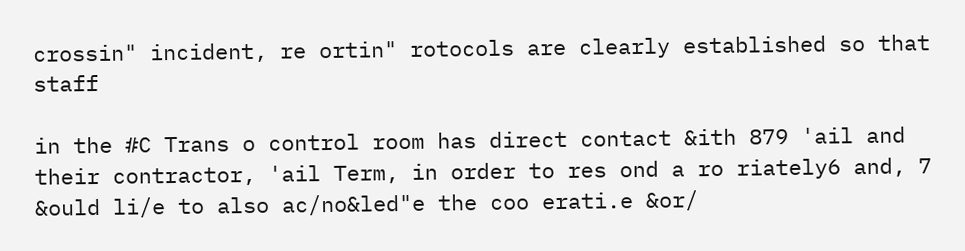crossin" incident, re ortin" rotocols are clearly established so that staff

in the #C Trans o control room has direct contact &ith 879 'ail and their contractor, 'ail Term, in order to res ond a ro riately6 and, 7 &ould li/e to also ac/no&led"e the coo erati.e &or/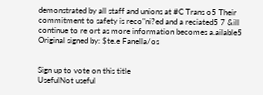demonstrated by all staff and unions at #C Trans o5 Their commitment to safety is reco"ni?ed and a reciated5 7 &ill continue to re ort as more information becomes a.ailable5 Original signed by: $te.e Fanella/os


Sign up to vote on this title
UsefulNot useful